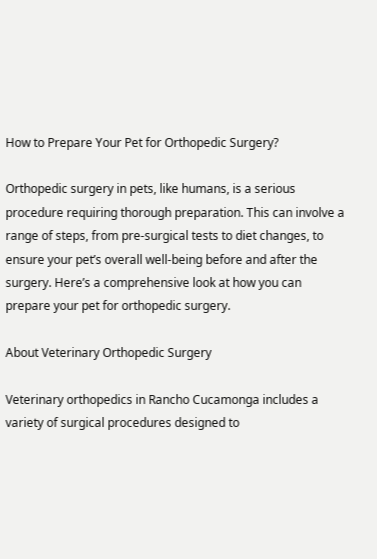How to Prepare Your Pet for Orthopedic Surgery?

Orthopedic surgery in pets, like humans, is a serious procedure requiring thorough preparation. This can involve a range of steps, from pre-surgical tests to diet changes, to ensure your pet’s overall well-being before and after the surgery. Here’s a comprehensive look at how you can prepare your pet for orthopedic surgery.

About Veterinary Orthopedic Surgery

Veterinary orthopedics in Rancho Cucamonga includes a variety of surgical procedures designed to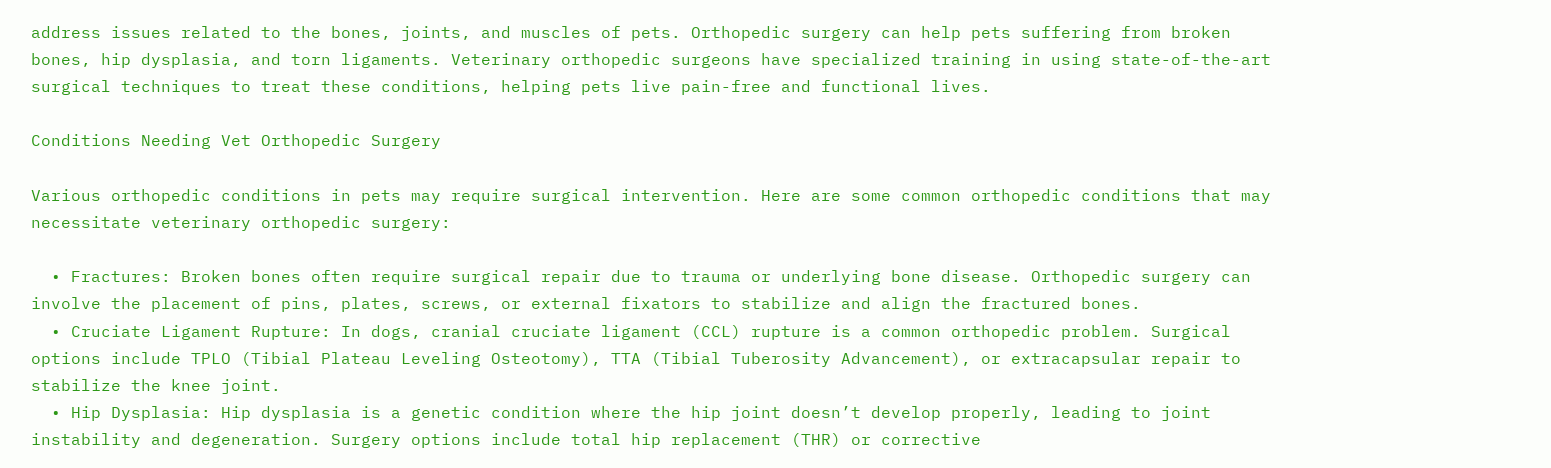address issues related to the bones, joints, and muscles of pets. Orthopedic surgery can help pets suffering from broken bones, hip dysplasia, and torn ligaments. Veterinary orthopedic surgeons have specialized training in using state-of-the-art surgical techniques to treat these conditions, helping pets live pain-free and functional lives.

Conditions Needing Vet Orthopedic Surgery

Various orthopedic conditions in pets may require surgical intervention. Here are some common orthopedic conditions that may necessitate veterinary orthopedic surgery:

  • Fractures: Broken bones often require surgical repair due to trauma or underlying bone disease. Orthopedic surgery can involve the placement of pins, plates, screws, or external fixators to stabilize and align the fractured bones.
  • Cruciate Ligament Rupture: In dogs, cranial cruciate ligament (CCL) rupture is a common orthopedic problem. Surgical options include TPLO (Tibial Plateau Leveling Osteotomy), TTA (Tibial Tuberosity Advancement), or extracapsular repair to stabilize the knee joint.
  • Hip Dysplasia: Hip dysplasia is a genetic condition where the hip joint doesn’t develop properly, leading to joint instability and degeneration. Surgery options include total hip replacement (THR) or corrective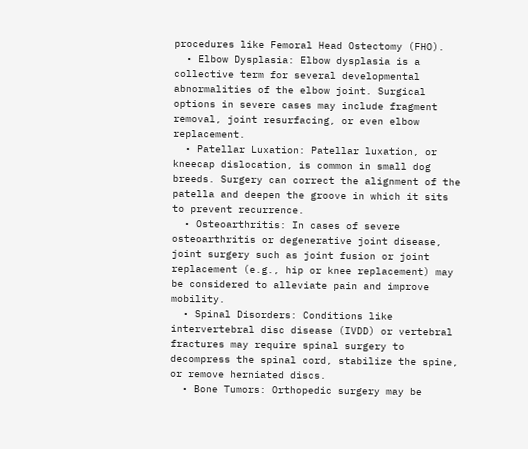procedures like Femoral Head Ostectomy (FHO).
  • Elbow Dysplasia: Elbow dysplasia is a collective term for several developmental abnormalities of the elbow joint. Surgical options in severe cases may include fragment removal, joint resurfacing, or even elbow replacement.
  • Patellar Luxation: Patellar luxation, or kneecap dislocation, is common in small dog breeds. Surgery can correct the alignment of the patella and deepen the groove in which it sits to prevent recurrence.
  • Osteoarthritis: In cases of severe osteoarthritis or degenerative joint disease, joint surgery such as joint fusion or joint replacement (e.g., hip or knee replacement) may be considered to alleviate pain and improve mobility.
  • Spinal Disorders: Conditions like intervertebral disc disease (IVDD) or vertebral fractures may require spinal surgery to decompress the spinal cord, stabilize the spine, or remove herniated discs.
  • Bone Tumors: Orthopedic surgery may be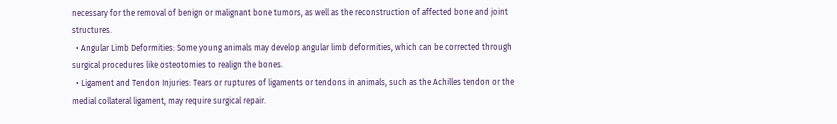necessary for the removal of benign or malignant bone tumors, as well as the reconstruction of affected bone and joint structures.
  • Angular Limb Deformities: Some young animals may develop angular limb deformities, which can be corrected through surgical procedures like osteotomies to realign the bones.
  • Ligament and Tendon Injuries: Tears or ruptures of ligaments or tendons in animals, such as the Achilles tendon or the medial collateral ligament, may require surgical repair.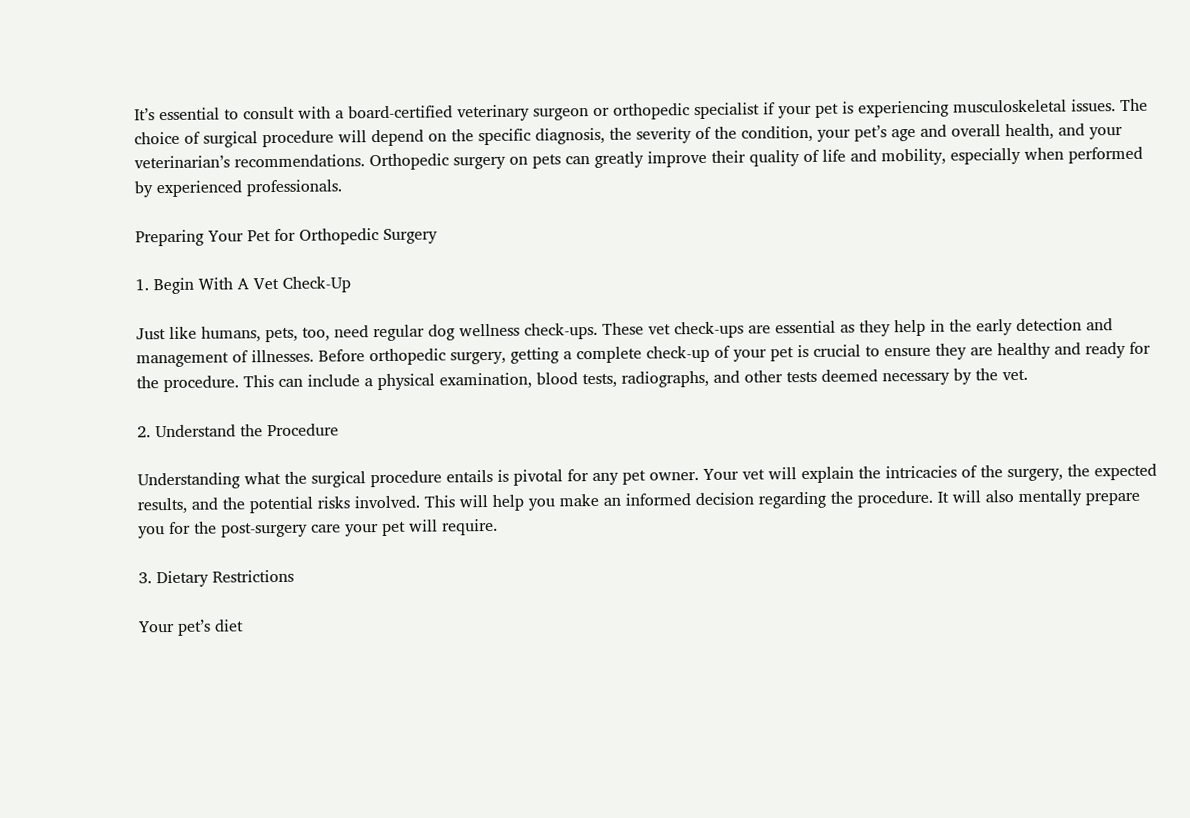It’s essential to consult with a board-certified veterinary surgeon or orthopedic specialist if your pet is experiencing musculoskeletal issues. The choice of surgical procedure will depend on the specific diagnosis, the severity of the condition, your pet’s age and overall health, and your veterinarian’s recommendations. Orthopedic surgery on pets can greatly improve their quality of life and mobility, especially when performed by experienced professionals.

Preparing Your Pet for Orthopedic Surgery

1. Begin With A Vet Check-Up

Just like humans, pets, too, need regular dog wellness check-ups. These vet check-ups are essential as they help in the early detection and management of illnesses. Before orthopedic surgery, getting a complete check-up of your pet is crucial to ensure they are healthy and ready for the procedure. This can include a physical examination, blood tests, radiographs, and other tests deemed necessary by the vet.

2. Understand the Procedure

Understanding what the surgical procedure entails is pivotal for any pet owner. Your vet will explain the intricacies of the surgery, the expected results, and the potential risks involved. This will help you make an informed decision regarding the procedure. It will also mentally prepare you for the post-surgery care your pet will require.

3. Dietary Restrictions

Your pet’s diet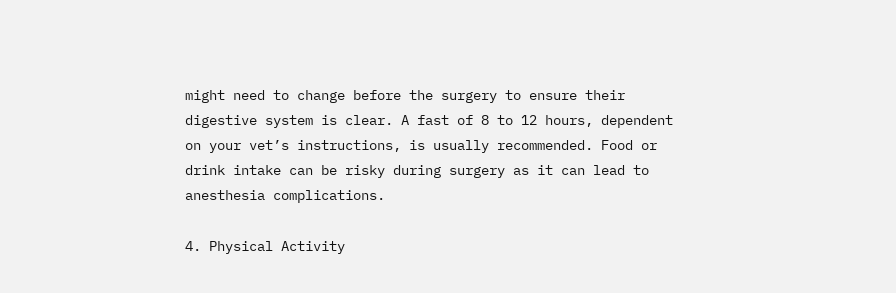might need to change before the surgery to ensure their digestive system is clear. A fast of 8 to 12 hours, dependent on your vet’s instructions, is usually recommended. Food or drink intake can be risky during surgery as it can lead to anesthesia complications.

4. Physical Activity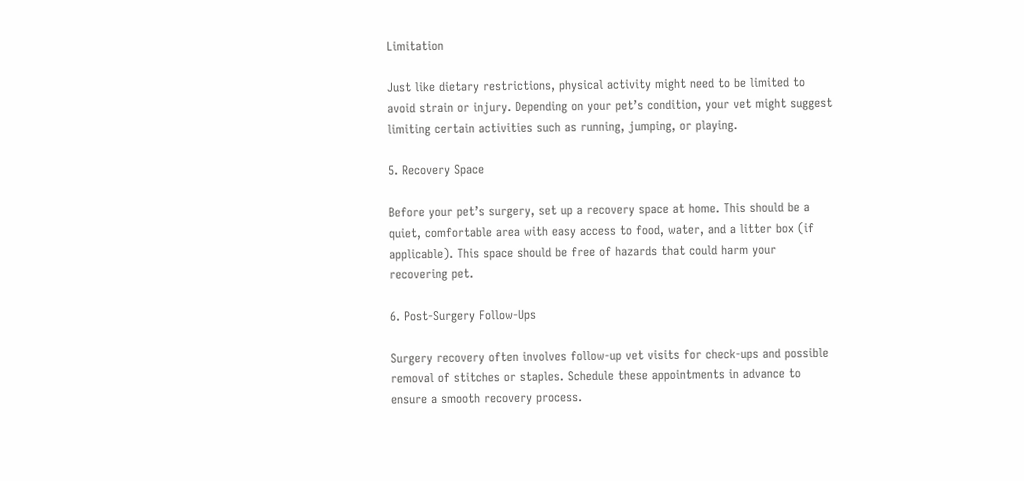Limitation

Just like dietary restrictions, physical activity might need to be limited to avoid strain or injury. Depending on your pet’s condition, your vet might suggest limiting certain activities such as running, jumping, or playing.

5. Recovery Space

Before your pet’s surgery, set up a recovery space at home. This should be a quiet, comfortable area with easy access to food, water, and a litter box (if applicable). This space should be free of hazards that could harm your recovering pet.

6. Post-Surgery Follow-Ups

Surgery recovery often involves follow-up vet visits for check-ups and possible removal of stitches or staples. Schedule these appointments in advance to ensure a smooth recovery process.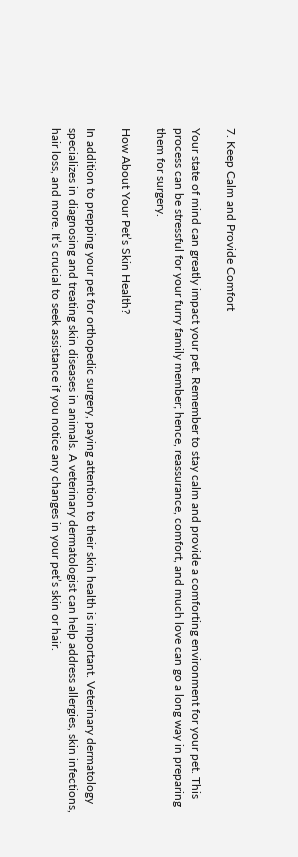7. Keep Calm and Provide Comfort

Your state of mind can greatly impact your pet. Remember to stay calm and provide a comforting environment for your pet. This process can be stressful for your furry family member; hence, reassurance, comfort, and much love can go a long way in preparing them for surgery.

How About Your Pet’s Skin Health?

In addition to prepping your pet for orthopedic surgery, paying attention to their skin health is important. Veterinary dermatology specializes in diagnosing and treating skin diseases in animals. A veterinary dermatologist can help address allergies, skin infections, hair loss, and more. It’s crucial to seek assistance if you notice any changes in your pet’s skin or hair.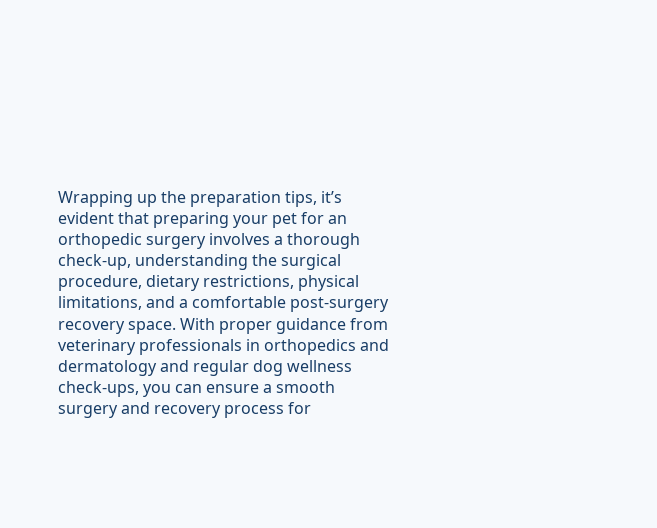Wrapping up the preparation tips, it’s evident that preparing your pet for an orthopedic surgery involves a thorough check-up, understanding the surgical procedure, dietary restrictions, physical limitations, and a comfortable post-surgery recovery space. With proper guidance from veterinary professionals in orthopedics and dermatology and regular dog wellness check-ups, you can ensure a smooth surgery and recovery process for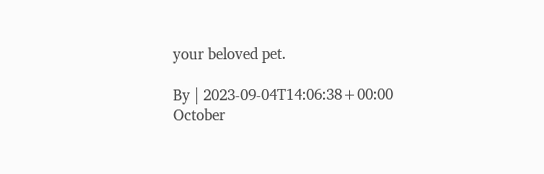your beloved pet.

By | 2023-09-04T14:06:38+00:00 October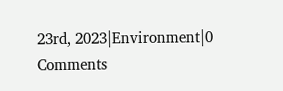23rd, 2023|Environment|0 Comments